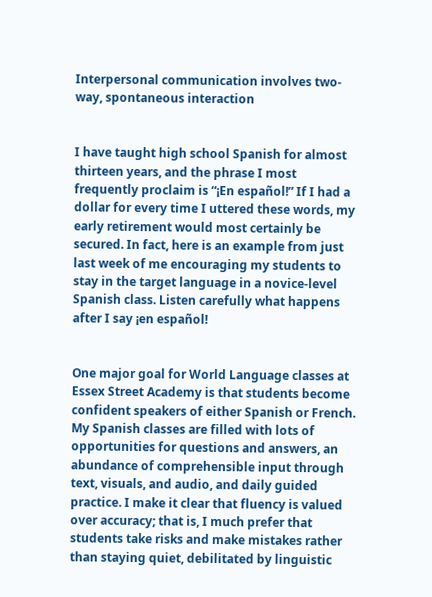Interpersonal communication involves two-way, spontaneous interaction


I have taught high school Spanish for almost thirteen years, and the phrase I most frequently proclaim is “¡En español!” If I had a dollar for every time I uttered these words, my early retirement would most certainly be secured. In fact, here is an example from just last week of me encouraging my students to stay in the target language in a novice-level Spanish class. Listen carefully what happens after I say ¡en español!


One major goal for World Language classes at Essex Street Academy is that students become confident speakers of either Spanish or French. My Spanish classes are filled with lots of opportunities for questions and answers, an abundance of comprehensible input through text, visuals, and audio, and daily guided practice. I make it clear that fluency is valued over accuracy; that is, I much prefer that students take risks and make mistakes rather than staying quiet, debilitated by linguistic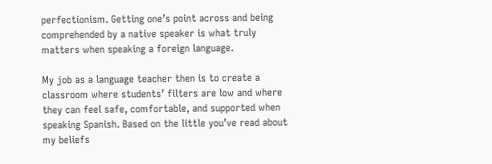perfectionism. Getting one’s point across and being comprehended by a native speaker is what truly matters when speaking a foreign language.

My job as a language teacher then is to create a classroom where students’ filters are low and where they can feel safe, comfortable, and supported when speaking Spanish. Based on the little you’ve read about my beliefs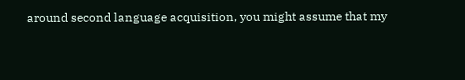around second language acquisition, you might assume that my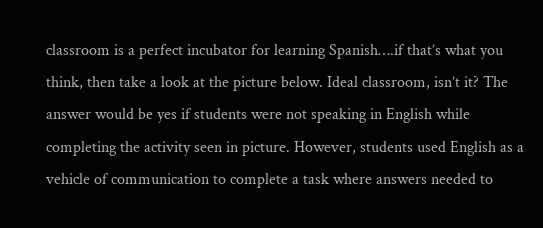classroom is a perfect incubator for learning Spanish….if that’s what you think, then take a look at the picture below. Ideal classroom, isn’t it? The answer would be yes if students were not speaking in English while completing the activity seen in picture. However, students used English as a vehicle of communication to complete a task where answers needed to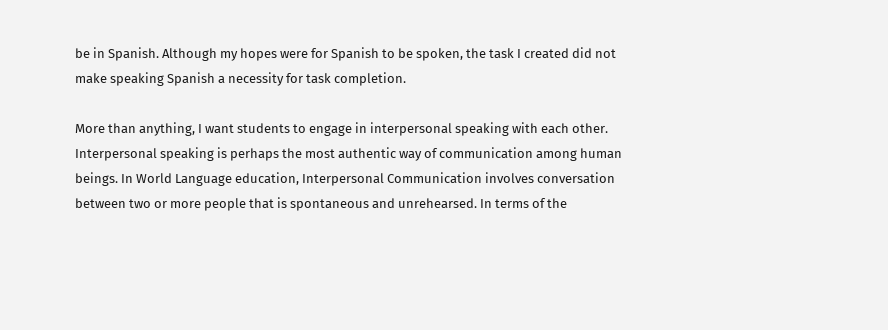be in Spanish. Although my hopes were for Spanish to be spoken, the task I created did not make speaking Spanish a necessity for task completion.

More than anything, I want students to engage in interpersonal speaking with each other. Interpersonal speaking is perhaps the most authentic way of communication among human beings. In World Language education, Interpersonal Communication involves conversation between two or more people that is spontaneous and unrehearsed. In terms of the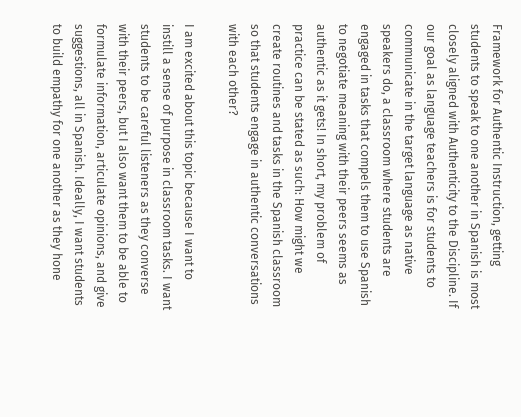Framework for Authentic Instruction, getting students to speak to one another in Spanish is most closely aligned with Authenticity to the Discipline. If our goal as language teachers is for students to communicate in the target language as native speakers do, a classroom where students are engaged in tasks that compels them to use Spanish to negotiate meaning with their peers seems as authentic as it gets! In short, my problem of practice can be stated as such: How might we create routines and tasks in the Spanish classroom so that students engage in authentic conversations with each other?

I am excited about this topic because I want to instill a sense of purpose in classroom tasks. I want students to be careful listeners as they converse with their peers, but I also want them to be able to formulate information, articulate opinions, and give suggestions, all in Spanish. Ideally, I want students to build empathy for one another as they hone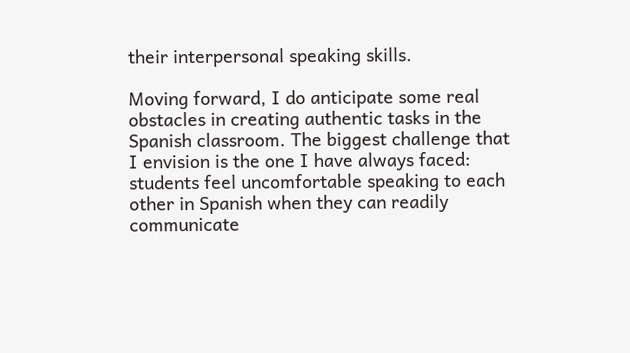their interpersonal speaking skills.

Moving forward, I do anticipate some real obstacles in creating authentic tasks in the Spanish classroom. The biggest challenge that I envision is the one I have always faced: students feel uncomfortable speaking to each other in Spanish when they can readily communicate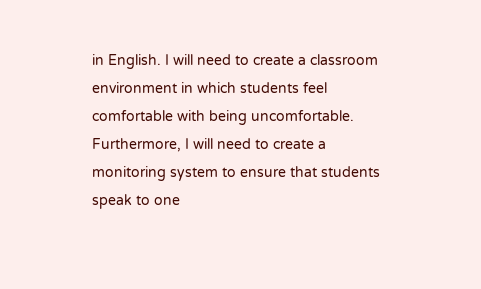in English. I will need to create a classroom environment in which students feel comfortable with being uncomfortable. Furthermore, I will need to create a monitoring system to ensure that students speak to one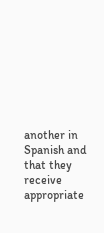another in Spanish and that they receive appropriate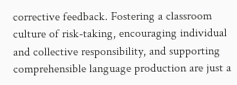corrective feedback. Fostering a classroom culture of risk-taking, encouraging individual and collective responsibility, and supporting comprehensible language production are just a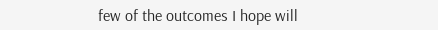few of the outcomes I hope will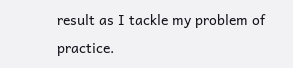result as I tackle my problem of practice.